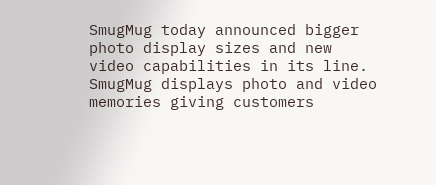SmugMug today announced bigger photo display sizes and new video capabilities in its line. SmugMug displays photo and video memories giving customers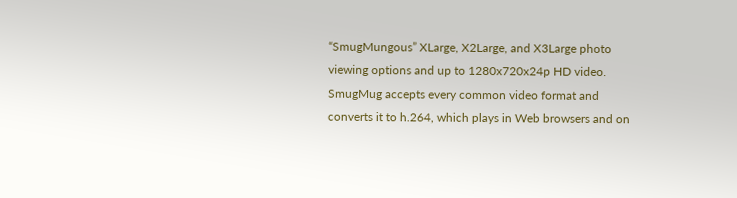“SmugMungous” XLarge, X2Large, and X3Large photo viewing options and up to 1280x720x24p HD video. SmugMug accepts every common video format and converts it to h.264, which plays in Web browsers and on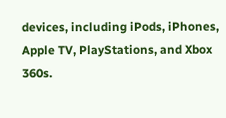devices, including iPods, iPhones, Apple TV, PlayStations, and Xbox 360s.